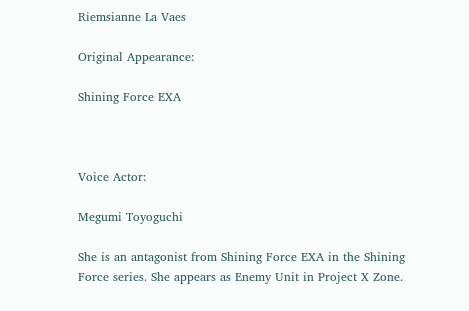Riemsianne La Vaes

Original Appearance:

Shining Force EXA



Voice Actor:

Megumi Toyoguchi

She is an antagonist from Shining Force EXA in the Shining Force series. She appears as Enemy Unit in Project X Zone.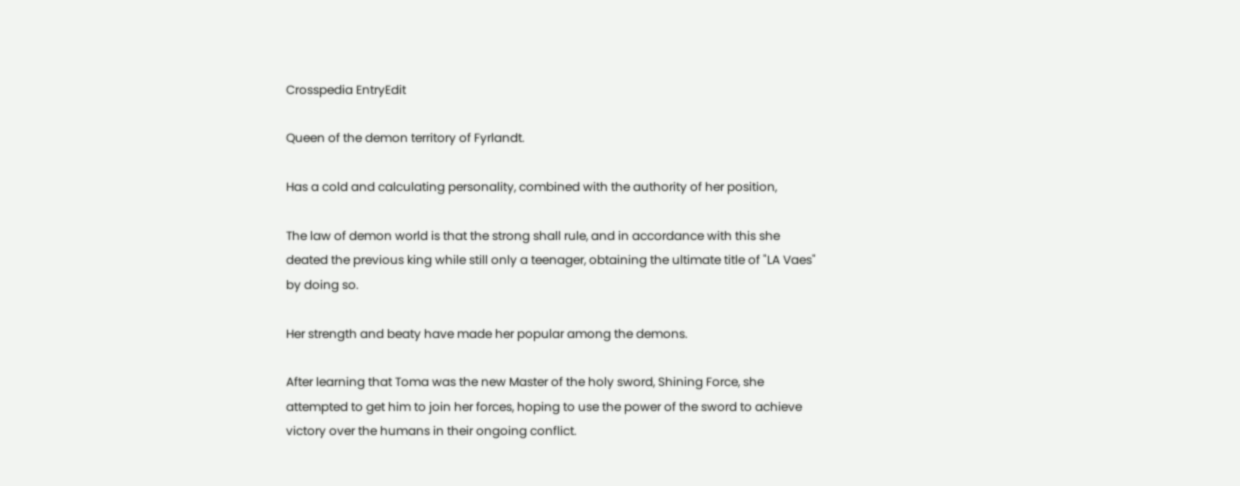Crosspedia EntryEdit

Queen of the demon territory of Fyrlandt.

Has a cold and calculating personality, combined with the authority of her position,

The law of demon world is that the strong shall rule, and in accordance with this she deated the previous king while still only a teenager, obtaining the ultimate title of "LA Vaes" by doing so.

Her strength and beaty have made her popular among the demons.

After learning that Toma was the new Master of the holy sword, Shining Force, she attempted to get him to join her forces, hoping to use the power of the sword to achieve victory over the humans in their ongoing conflict.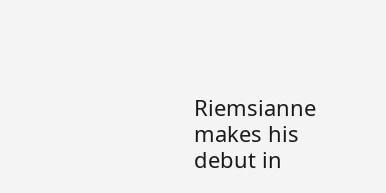Riemsianne makes his debut in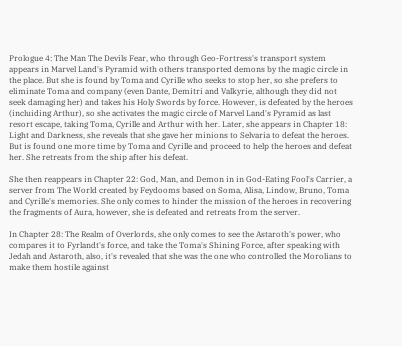Prologue 4: The Man The Devils Fear, who through Geo-Fortress's transport system appears in Marvel Land's Pyramid with others transported demons by the magic circle in the place. But she is found by Toma and Cyrille who seeks to stop her, so she prefers to eliminate Toma and company (even Dante, Demitri and Valkyrie, although they did not seek damaging her) and takes his Holy Swords by force. However, is defeated by the heroes (incluiding Arthur), so she activates the magic circle of Marvel Land's Pyramid as last resort escape, taking Toma, Cyrille and Arthur with her. Later, she appears in Chapter 18: Light and Darkness, she reveals that she gave her minions to Selvaria to defeat the heroes. But is found one more time by Toma and Cyrille and proceed to help the heroes and defeat her. She retreats from the ship after his defeat.

She then reappears in Chapter 22: God, Man, and Demon in in God-Eating Fool's Carrier, a server from The World created by Feydooms based on Soma, Alisa, Lindow, Bruno, Toma and Cyrille's memories. She only comes to hinder the mission of the heroes in recovering the fragments of Aura, however, she is defeated and retreats from the server.

In Chapter 28: The Realm of Overlords, she only comes to see the Astaroth's power, who compares it to Fyrlandt's force, and take the Toma's Shining Force, after speaking with Jedah and Astaroth, also, it's revealed that she was the one who controlled the Morolians to make them hostile against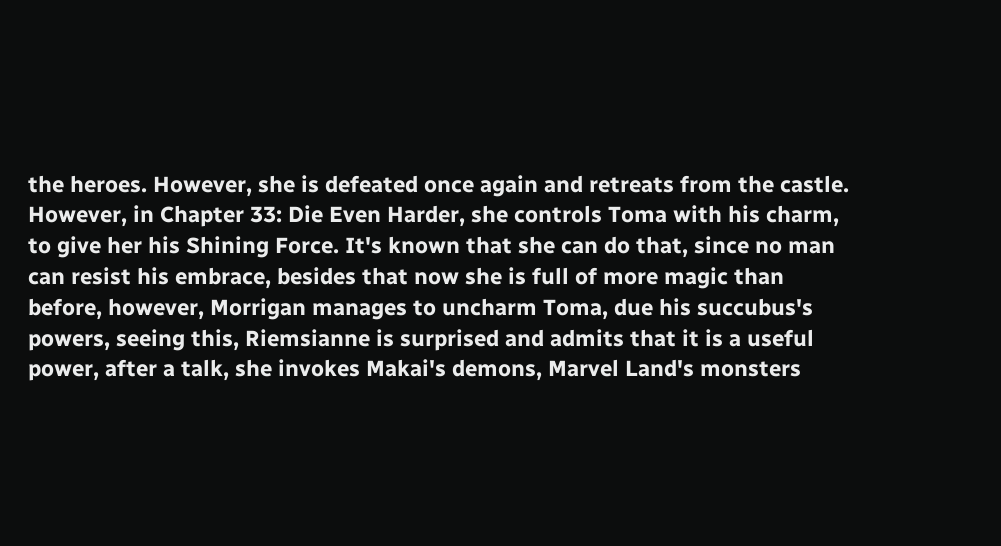the heroes. However, she is defeated once again and retreats from the castle. However, in Chapter 33: Die Even Harder, she controls Toma with his charm, to give her his Shining Force. It's known that she can do that, since no man can resist his embrace, besides that now she is full of more magic than before, however, Morrigan manages to uncharm Toma, due his succubus's powers, seeing this, Riemsianne is surprised and admits that it is a useful power, after a talk, she invokes Makai's demons, Marvel Land's monsters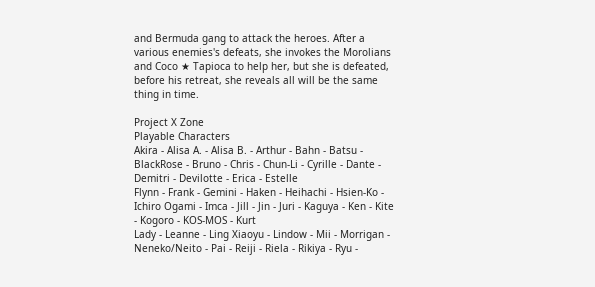and Bermuda gang to attack the heroes. After a various enemies's defeats, she invokes the Morolians and Coco ★ Tapioca to help her, but she is defeated, before his retreat, she reveals all will be the same thing in time.

Project X Zone
Playable Characters
Akira - Alisa A. - Alisa B. - Arthur - Bahn - Batsu - BlackRose - Bruno - Chris - Chun-Li - Cyrille - Dante - Demitri - Devilotte - Erica - Estelle
Flynn - Frank - Gemini - Haken - Heihachi - Hsien-Ko - Ichiro Ogami - Imca - Jill - Jin - Juri - Kaguya - Ken - Kite - Kogoro - KOS-MOS - Kurt
Lady - Leanne - Ling Xiaoyu - Lindow - Mii - Morrigan - Neneko/Neito - Pai - Reiji - Riela - Rikiya - Ryu -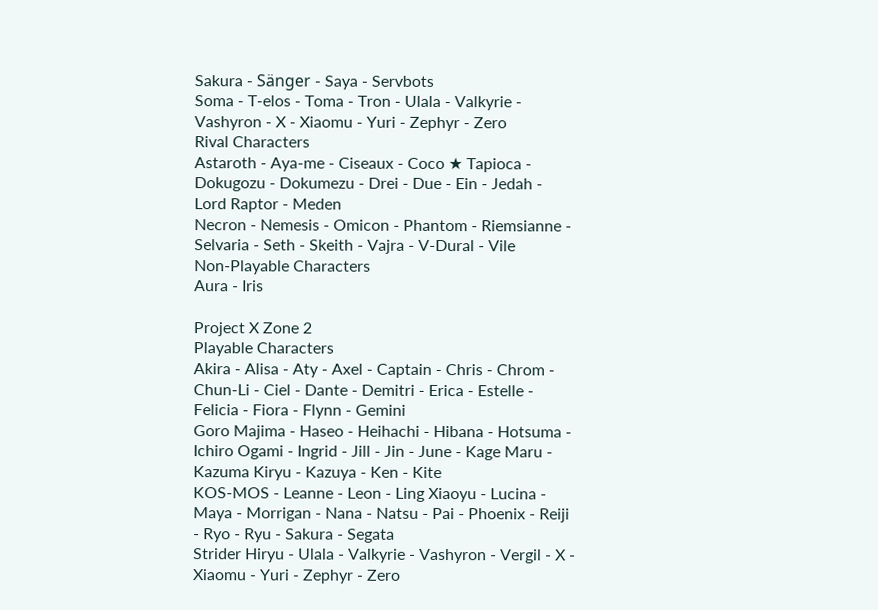Sakura - Sänger - Saya - Servbots
Soma - T-elos - Toma - Tron - Ulala - Valkyrie - Vashyron - X - Xiaomu - Yuri - Zephyr - Zero
Rival Characters
Astaroth - Aya-me - Ciseaux - Coco ★ Tapioca - Dokugozu - Dokumezu - Drei - Due - Ein - Jedah - Lord Raptor - Meden
Necron - Nemesis - Omicon - Phantom - Riemsianne - Selvaria - Seth - Skeith - Vajra - V-Dural - Vile
Non-Playable Characters
Aura - Iris

Project X Zone 2
Playable Characters
Akira - Alisa - Aty - Axel - Captain - Chris - Chrom - Chun-Li - Ciel - Dante - Demitri - Erica - Estelle - Felicia - Fiora - Flynn - Gemini
Goro Majima - Haseo - Heihachi - Hibana - Hotsuma - Ichiro Ogami - Ingrid - Jill - Jin - June - Kage Maru - Kazuma Kiryu - Kazuya - Ken - Kite
KOS-MOS - Leanne - Leon - Ling Xiaoyu - Lucina - Maya - Morrigan - Nana - Natsu - Pai - Phoenix - Reiji - Ryo - Ryu - Sakura - Segata
Strider Hiryu - Ulala - Valkyrie - Vashyron - Vergil - X - Xiaomu - Yuri - Zephyr - Zero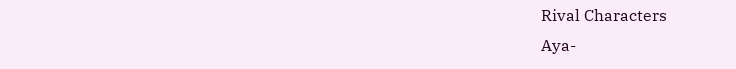Rival Characters
Aya-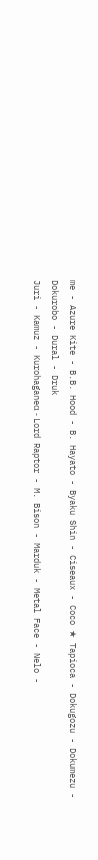me - Azure Kite - B.B. Hood - B. Hayato - Byaku Shin - Ciseaux - Coco ★ Tapioca - Dokugozu - Dokumezu - Dokurobo - Dural - Druk
Juri - Kamuz - Kurohaganeα - Lord Raptor - M. Bison - Marduk - Metal Face - Nelo -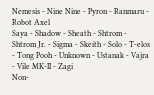Nemesis - Nine Nine - Pyron - Ranmaru - Robot Axel
Saya - Shadow - Sheath - Shtrom - Shtrom Jr. - Sigma - Skeith - Solo - T-elos - Tong Pooh - Unknown - Ustanak - Vajra - Vile MK-II - Zagi
Non-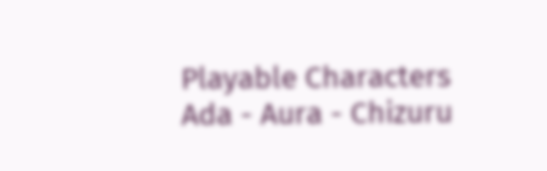Playable Characters
Ada - Aura - Chizuru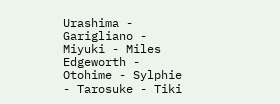Urashima - Garigliano - Miyuki - Miles Edgeworth - Otohime - Sylphie - Tarosuke - Tiki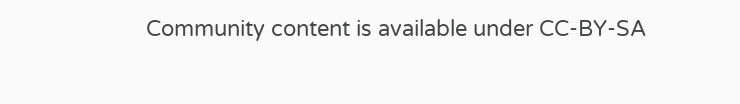Community content is available under CC-BY-SA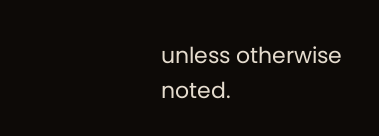unless otherwise noted.